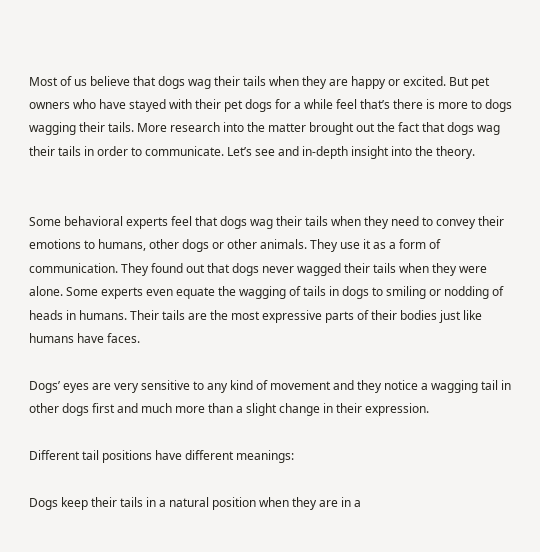Most of us believe that dogs wag their tails when they are happy or excited. But pet owners who have stayed with their pet dogs for a while feel that’s there is more to dogs wagging their tails. More research into the matter brought out the fact that dogs wag their tails in order to communicate. Let’s see and in-depth insight into the theory.


Some behavioral experts feel that dogs wag their tails when they need to convey their emotions to humans, other dogs or other animals. They use it as a form of communication. They found out that dogs never wagged their tails when they were alone. Some experts even equate the wagging of tails in dogs to smiling or nodding of heads in humans. Their tails are the most expressive parts of their bodies just like humans have faces.

Dogs’ eyes are very sensitive to any kind of movement and they notice a wagging tail in other dogs first and much more than a slight change in their expression.

Different tail positions have different meanings:

Dogs keep their tails in a natural position when they are in a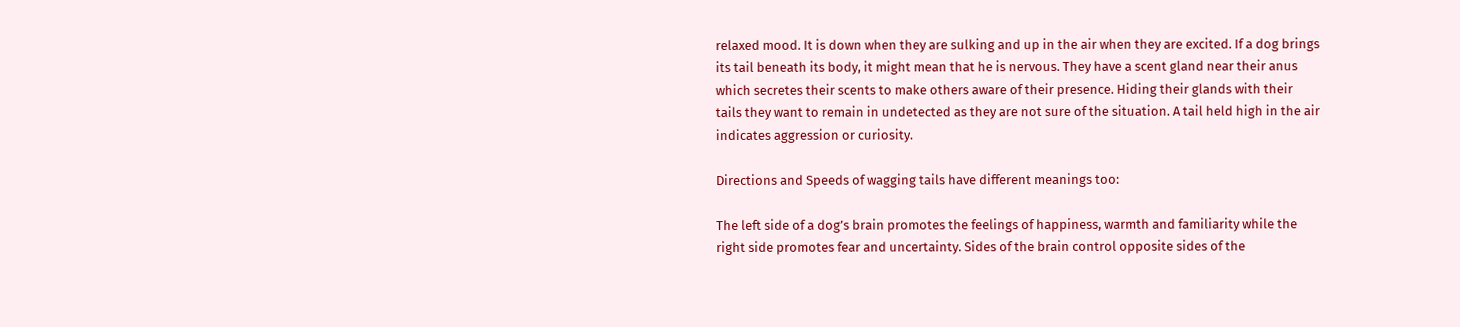relaxed mood. It is down when they are sulking and up in the air when they are excited. If a dog brings its tail beneath its body, it might mean that he is nervous. They have a scent gland near their anus which secretes their scents to make others aware of their presence. Hiding their glands with their tails they want to remain in undetected as they are not sure of the situation. A tail held high in the air indicates aggression or curiosity.

Directions and Speeds of wagging tails have different meanings too:

The left side of a dog’s brain promotes the feelings of happiness, warmth and familiarity while the right side promotes fear and uncertainty. Sides of the brain control opposite sides of the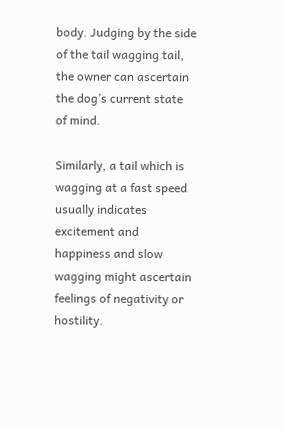body. Judging by the side of the tail wagging tail, the owner can ascertain the dog’s current state of mind.

Similarly, a tail which is wagging at a fast speed usually indicates excitement and happiness and slow wagging might ascertain feelings of negativity or hostility.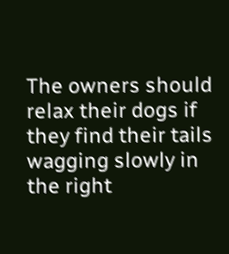The owners should relax their dogs if they find their tails wagging slowly in the right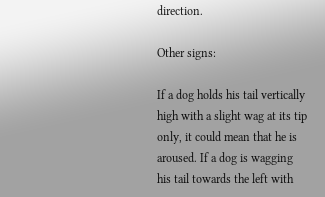direction.

Other signs:

If a dog holds his tail vertically high with a slight wag at its tip only, it could mean that he is aroused. If a dog is wagging his tail towards the left with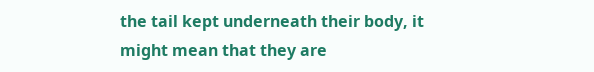the tail kept underneath their body, it might mean that they are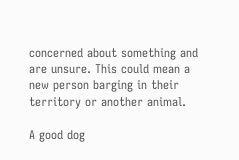concerned about something and are unsure. This could mean a new person barging in their territory or another animal.

A good dog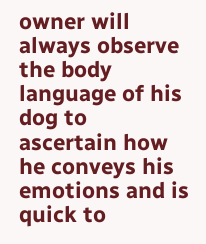owner will always observe the body language of his dog to ascertain how he conveys his emotions and is quick to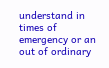understand in times of emergency or an out of ordinary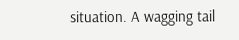situation. A wagging tail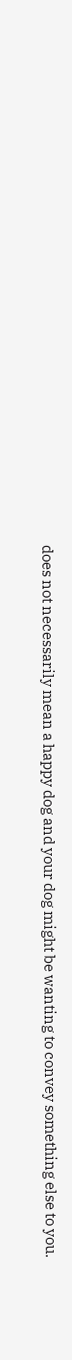does not necessarily mean a happy dog and your dog might be wanting to convey something else to you.